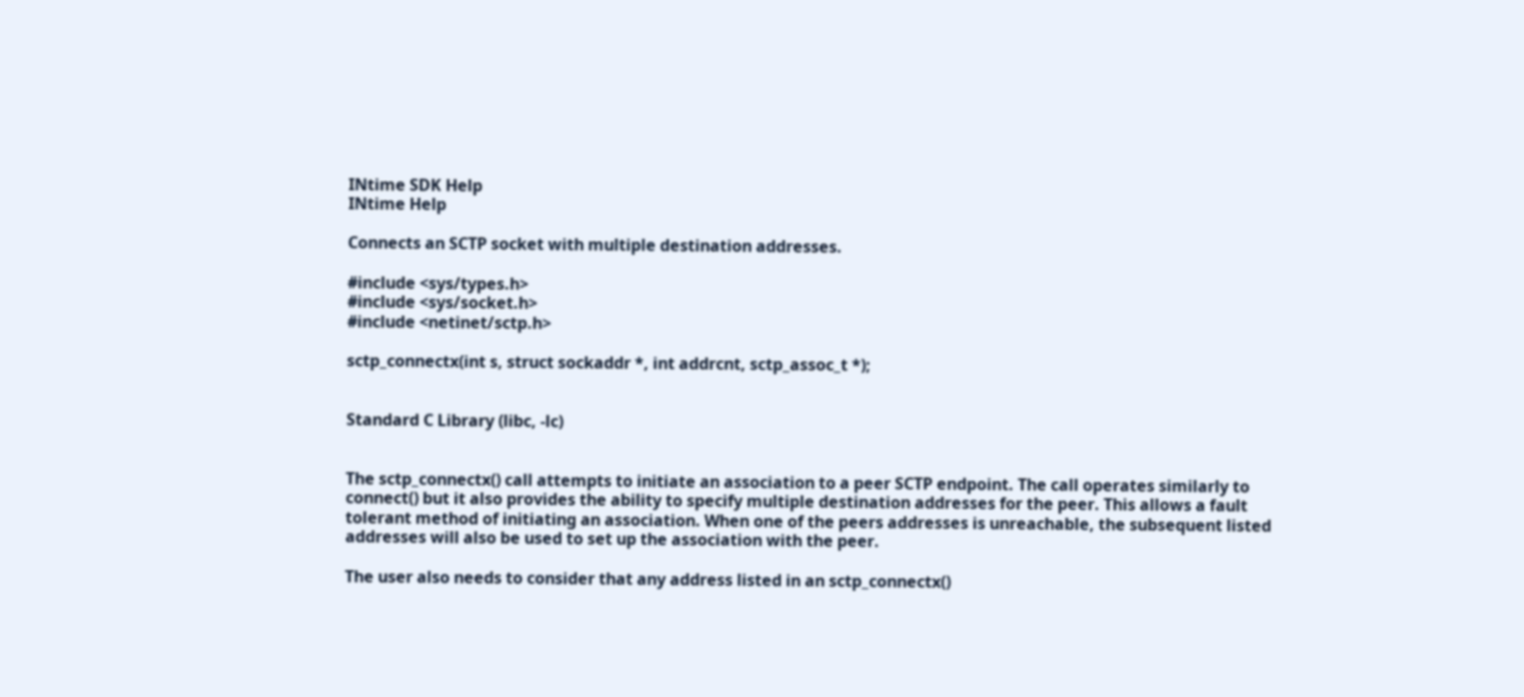INtime SDK Help
INtime Help

Connects an SCTP socket with multiple destination addresses.

#include <sys/types.h>
#include <sys/socket.h>
#include <netinet/sctp.h>

sctp_connectx(int s, struct sockaddr *, int addrcnt, sctp_assoc_t *);


Standard C Library (libc, -lc)


The sctp_connectx() call attempts to initiate an association to a peer SCTP endpoint. The call operates similarly to connect() but it also provides the ability to specify multiple destination addresses for the peer. This allows a fault tolerant method of initiating an association. When one of the peers addresses is unreachable, the subsequent listed addresses will also be used to set up the association with the peer.

The user also needs to consider that any address listed in an sctp_connectx()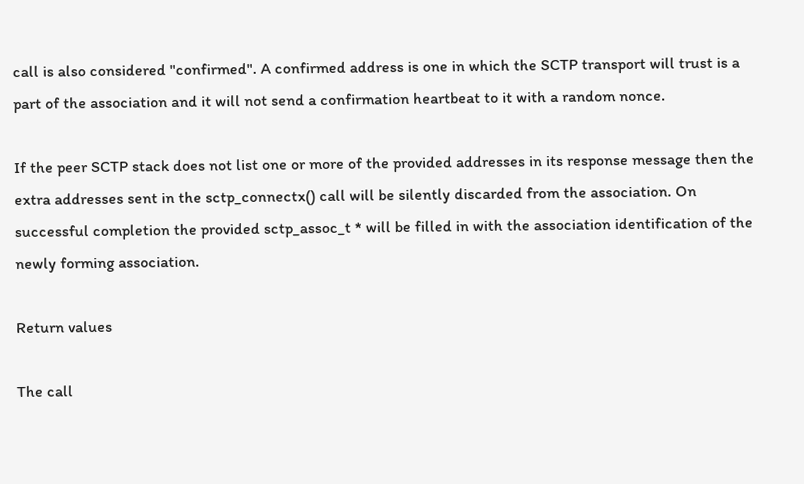call is also considered "confirmed". A confirmed address is one in which the SCTP transport will trust is a part of the association and it will not send a confirmation heartbeat to it with a random nonce.

If the peer SCTP stack does not list one or more of the provided addresses in its response message then the extra addresses sent in the sctp_connectx() call will be silently discarded from the association. On successful completion the provided sctp_assoc_t * will be filled in with the association identification of the newly forming association.

Return values

The call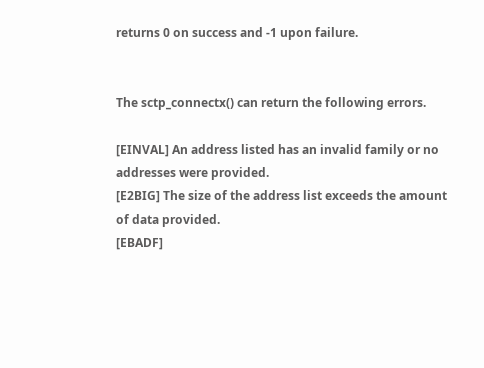returns 0 on success and -1 upon failure.


The sctp_connectx() can return the following errors.

[EINVAL] An address listed has an invalid family or no addresses were provided.
[E2BIG] The size of the address list exceeds the amount of data provided.
[EBADF]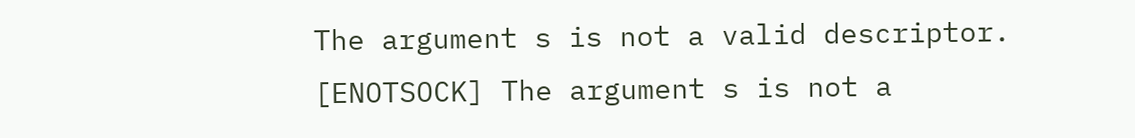The argument s is not a valid descriptor.
[ENOTSOCK] The argument s is not a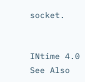socket.


INtime 4.0
See Also